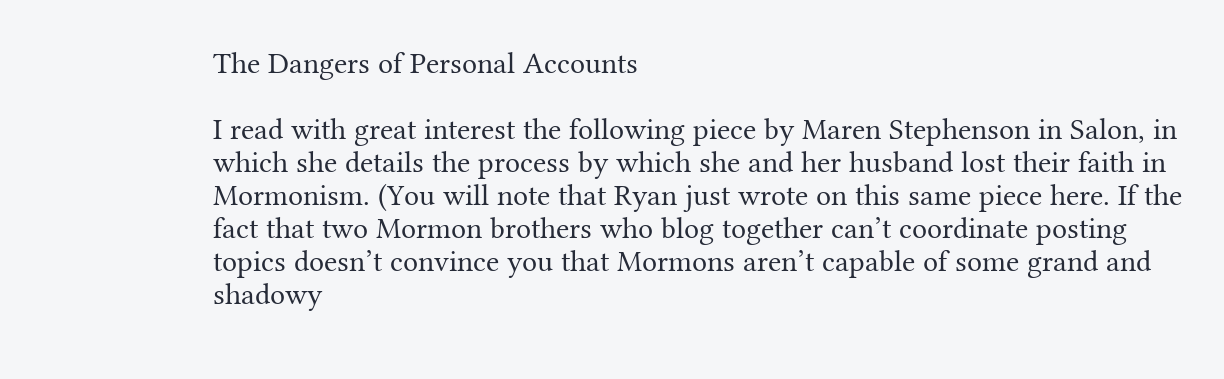The Dangers of Personal Accounts

I read with great interest the following piece by Maren Stephenson in Salon, in which she details the process by which she and her husband lost their faith in Mormonism. (You will note that Ryan just wrote on this same piece here. If the fact that two Mormon brothers who blog together can’t coordinate posting topics doesn’t convince you that Mormons aren’t capable of some grand and shadowy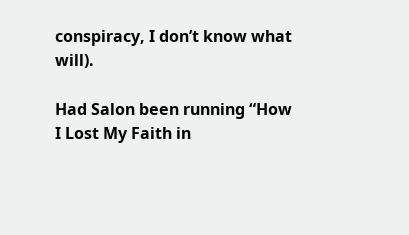conspiracy, I don’t know what will).

Had Salon been running “How I Lost My Faith in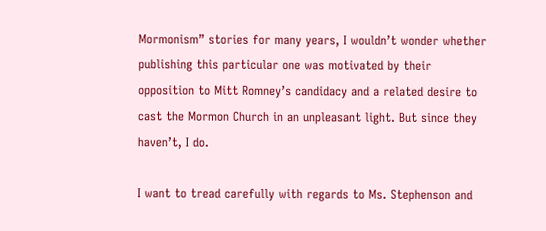Mormonism” stories for many years, I wouldn’t wonder whether publishing this particular one was motivated by their opposition to Mitt Romney’s candidacy and a related desire to cast the Mormon Church in an unpleasant light. But since they haven’t, I do.

I want to tread carefully with regards to Ms. Stephenson and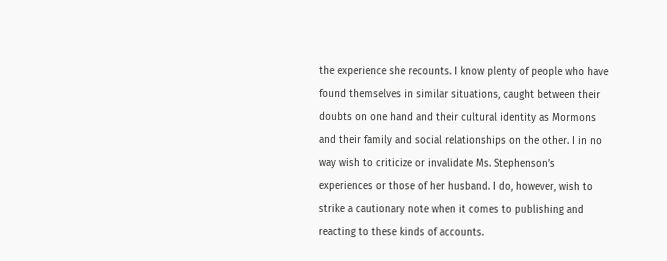the experience she recounts. I know plenty of people who have found themselves in similar situations, caught between their doubts on one hand and their cultural identity as Mormons and their family and social relationships on the other. I in no way wish to criticize or invalidate Ms. Stephenson’s experiences or those of her husband. I do, however, wish to strike a cautionary note when it comes to publishing and reacting to these kinds of accounts.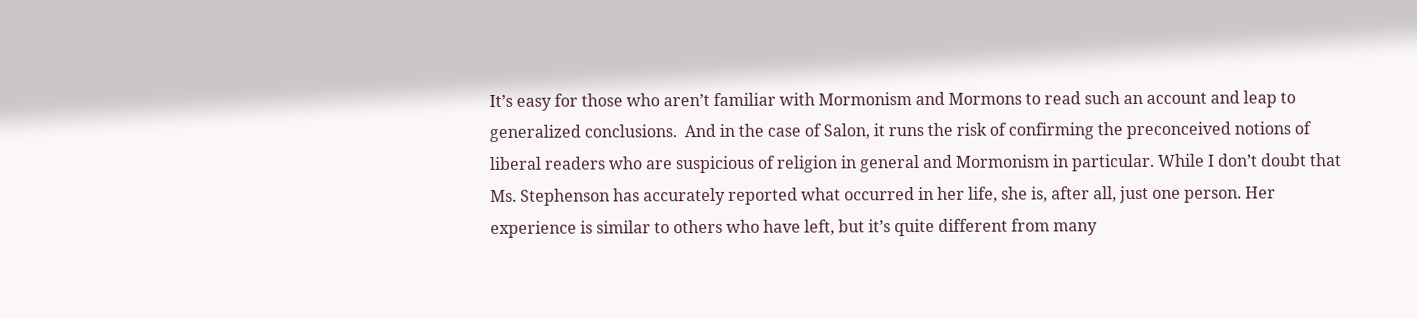It’s easy for those who aren’t familiar with Mormonism and Mormons to read such an account and leap to generalized conclusions.  And in the case of Salon, it runs the risk of confirming the preconceived notions of liberal readers who are suspicious of religion in general and Mormonism in particular. While I don’t doubt that Ms. Stephenson has accurately reported what occurred in her life, she is, after all, just one person. Her experience is similar to others who have left, but it’s quite different from many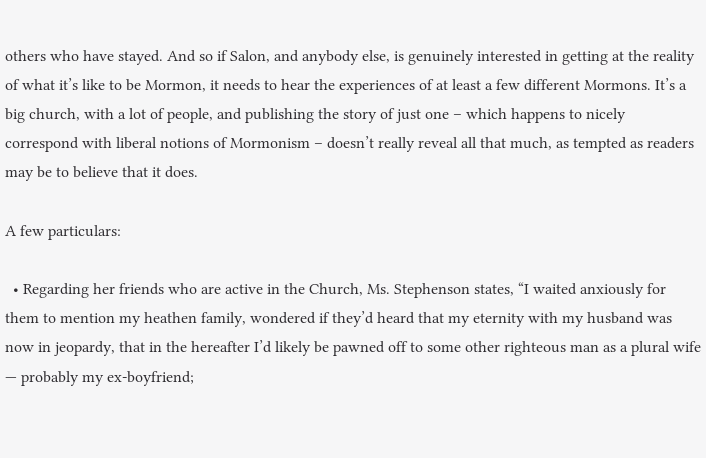others who have stayed. And so if Salon, and anybody else, is genuinely interested in getting at the reality of what it’s like to be Mormon, it needs to hear the experiences of at least a few different Mormons. It’s a big church, with a lot of people, and publishing the story of just one – which happens to nicely correspond with liberal notions of Mormonism – doesn’t really reveal all that much, as tempted as readers may be to believe that it does.

A few particulars:

  • Regarding her friends who are active in the Church, Ms. Stephenson states, “I waited anxiously for them to mention my heathen family, wondered if they’d heard that my eternity with my husband was now in jeopardy, that in the hereafter I’d likely be pawned off to some other righteous man as a plural wife — probably my ex-boyfriend;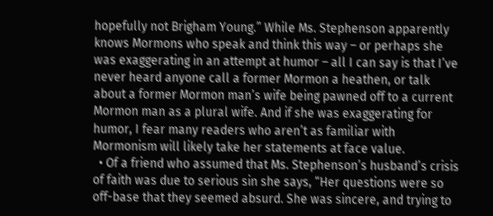hopefully not Brigham Young.” While Ms. Stephenson apparently knows Mormons who speak and think this way – or perhaps she was exaggerating in an attempt at humor – all I can say is that I’ve never heard anyone call a former Mormon a heathen, or talk about a former Mormon man’s wife being pawned off to a current Mormon man as a plural wife. And if she was exaggerating for humor, I fear many readers who aren’t as familiar with Mormonism will likely take her statements at face value.
  • Of a friend who assumed that Ms. Stephenson’s husband’s crisis of faith was due to serious sin she says, “Her questions were so off-base that they seemed absurd. She was sincere, and trying to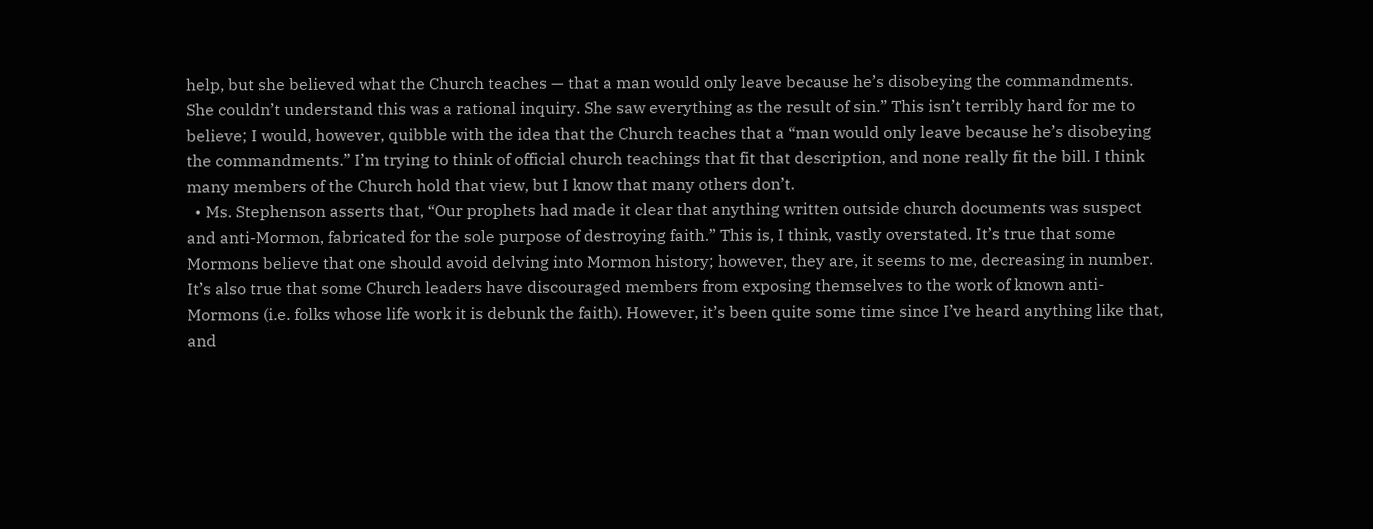help, but she believed what the Church teaches — that a man would only leave because he’s disobeying the commandments. She couldn’t understand this was a rational inquiry. She saw everything as the result of sin.” This isn’t terribly hard for me to believe; I would, however, quibble with the idea that the Church teaches that a “man would only leave because he’s disobeying the commandments.” I’m trying to think of official church teachings that fit that description, and none really fit the bill. I think many members of the Church hold that view, but I know that many others don’t.
  • Ms. Stephenson asserts that, “Our prophets had made it clear that anything written outside church documents was suspect and anti-Mormon, fabricated for the sole purpose of destroying faith.” This is, I think, vastly overstated. It’s true that some Mormons believe that one should avoid delving into Mormon history; however, they are, it seems to me, decreasing in number. It’s also true that some Church leaders have discouraged members from exposing themselves to the work of known anti-Mormons (i.e. folks whose life work it is debunk the faith). However, it’s been quite some time since I’ve heard anything like that, and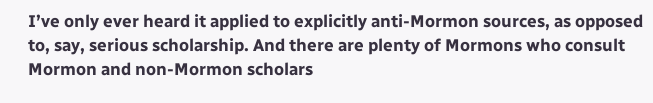I’ve only ever heard it applied to explicitly anti-Mormon sources, as opposed to, say, serious scholarship. And there are plenty of Mormons who consult Mormon and non-Mormon scholars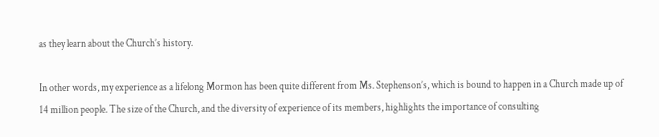as they learn about the Church’s history.

In other words, my experience as a lifelong Mormon has been quite different from Ms. Stephenson’s, which is bound to happen in a Church made up of 14 million people. The size of the Church, and the diversity of experience of its members, highlights the importance of consulting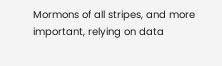Mormons of all stripes, and more important, relying on data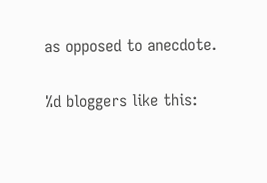as opposed to anecdote.

%d bloggers like this: